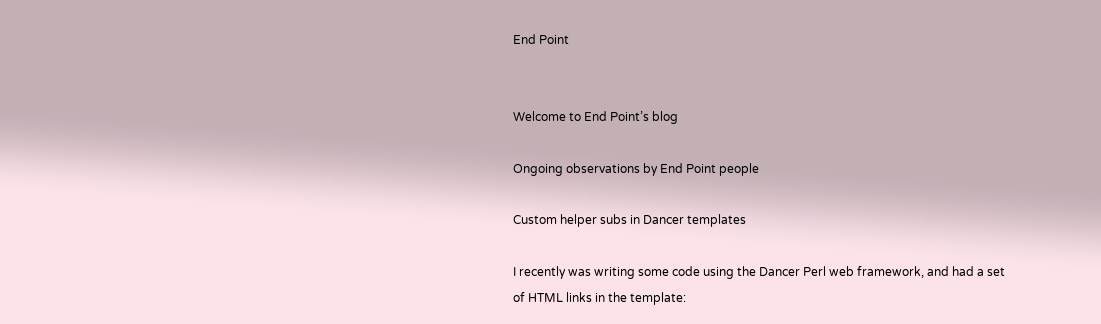End Point


Welcome to End Point’s blog

Ongoing observations by End Point people

Custom helper subs in Dancer templates

I recently was writing some code using the Dancer Perl web framework, and had a set of HTML links in the template: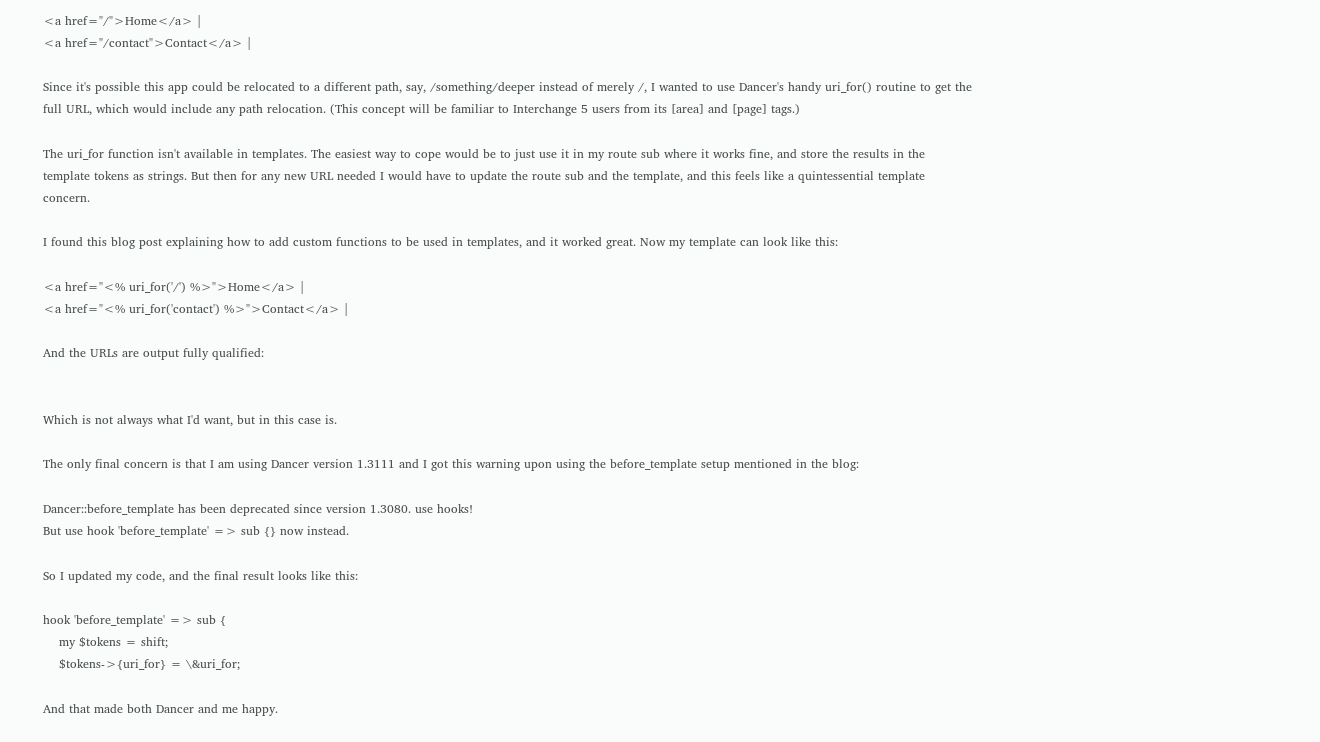<a href="/">Home</a> |
<a href="/contact">Contact</a> |

Since it's possible this app could be relocated to a different path, say, /something/deeper instead of merely /, I wanted to use Dancer's handy uri_for() routine to get the full URL, which would include any path relocation. (This concept will be familiar to Interchange 5 users from its [area] and [page] tags.)

The uri_for function isn't available in templates. The easiest way to cope would be to just use it in my route sub where it works fine, and store the results in the template tokens as strings. But then for any new URL needed I would have to update the route sub and the template, and this feels like a quintessential template concern.

I found this blog post explaining how to add custom functions to be used in templates, and it worked great. Now my template can look like this:

<a href="<% uri_for('/') %>">Home</a> |
<a href="<% uri_for('contact') %>">Contact</a> |

And the URLs are output fully qualified:


Which is not always what I'd want, but in this case is.

The only final concern is that I am using Dancer version 1.3111 and I got this warning upon using the before_template setup mentioned in the blog:

Dancer::before_template has been deprecated since version 1.3080. use hooks!
But use hook 'before_template' => sub {} now instead.

So I updated my code, and the final result looks like this:

hook 'before_template' => sub {
    my $tokens = shift;
    $tokens->{uri_for} = \&uri_for;

And that made both Dancer and me happy.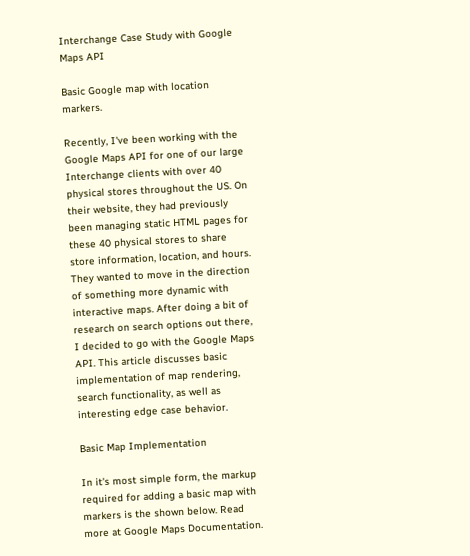Interchange Case Study with Google Maps API

Basic Google map with location markers.

Recently, I've been working with the Google Maps API for one of our large Interchange clients with over 40 physical stores throughout the US. On their website, they had previously been managing static HTML pages for these 40 physical stores to share store information, location, and hours. They wanted to move in the direction of something more dynamic with interactive maps. After doing a bit of research on search options out there, I decided to go with the Google Maps API. This article discusses basic implementation of map rendering, search functionality, as well as interesting edge case behavior.

Basic Map Implementation

In it's most simple form, the markup required for adding a basic map with markers is the shown below. Read more at Google Maps Documentation.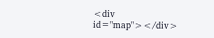<div id="map"></div>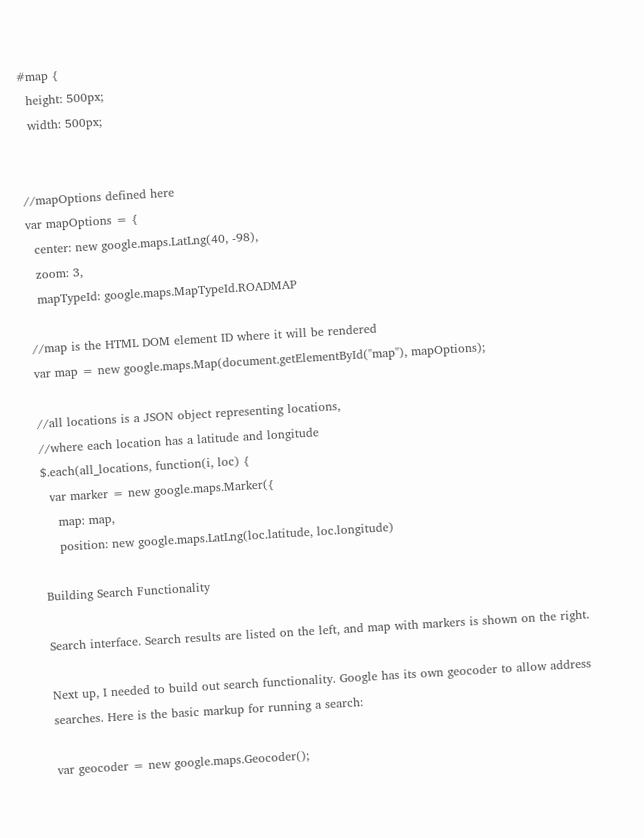#map {
  height: 500px;
  width: 500px;


//mapOptions defined here
var mapOptions = {
  center: new google.maps.LatLng(40, -98),
  zoom: 3,
  mapTypeId: google.maps.MapTypeId.ROADMAP

//map is the HTML DOM element ID where it will be rendered
var map = new google.maps.Map(document.getElementById("map"), mapOptions);

//all locations is a JSON object representing locations,
//where each location has a latitude and longitude
$.each(all_locations, function(i, loc) {
  var marker = new google.maps.Marker({
    map: map,
    position: new google.maps.LatLng(loc.latitude, loc.longitude)

Building Search Functionality

Search interface. Search results are listed on the left, and map with markers is shown on the right.

Next up, I needed to build out search functionality. Google has its own geocoder to allow address searches. Here is the basic markup for running a search:

var geocoder = new google.maps.Geocoder();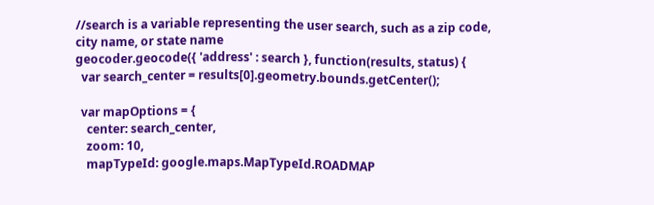//search is a variable representing the user search, such as a zip code, city name, or state name
geocoder.geocode({ 'address' : search }, function(results, status) {
  var search_center = results[0].geometry.bounds.getCenter();

  var mapOptions = {
    center: search_center,
    zoom: 10,
    mapTypeId: google.maps.MapTypeId.ROADMAP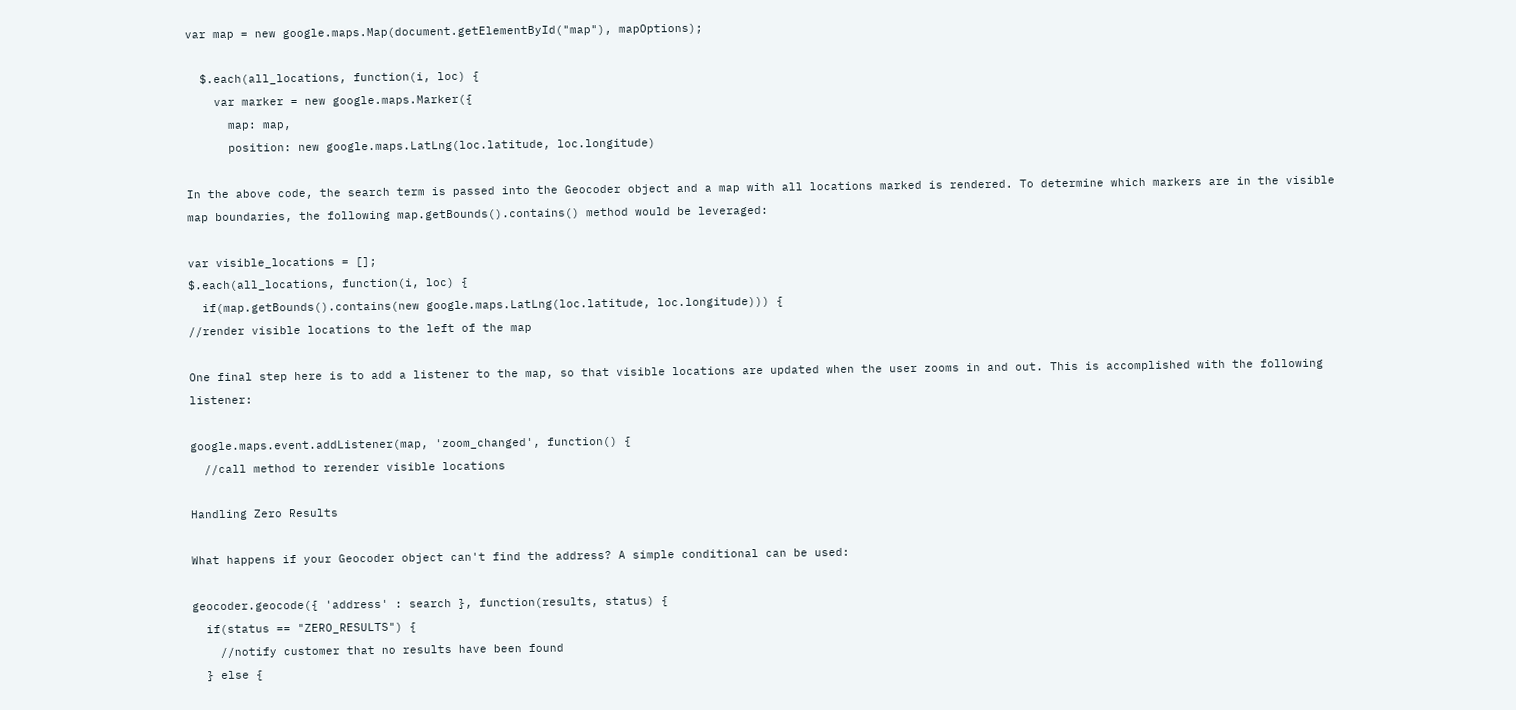var map = new google.maps.Map(document.getElementById("map"), mapOptions);

  $.each(all_locations, function(i, loc) {
    var marker = new google.maps.Marker({
      map: map,
      position: new google.maps.LatLng(loc.latitude, loc.longitude)

In the above code, the search term is passed into the Geocoder object and a map with all locations marked is rendered. To determine which markers are in the visible map boundaries, the following map.getBounds().contains() method would be leveraged:

var visible_locations = [];
$.each(all_locations, function(i, loc) {
  if(map.getBounds().contains(new google.maps.LatLng(loc.latitude, loc.longitude))) {
//render visible locations to the left of the map

One final step here is to add a listener to the map, so that visible locations are updated when the user zooms in and out. This is accomplished with the following listener:

google.maps.event.addListener(map, 'zoom_changed', function() {
  //call method to rerender visible locations

Handling Zero Results

What happens if your Geocoder object can't find the address? A simple conditional can be used:

geocoder.geocode({ 'address' : search }, function(results, status) {
  if(status == "ZERO_RESULTS") {
    //notify customer that no results have been found
  } else {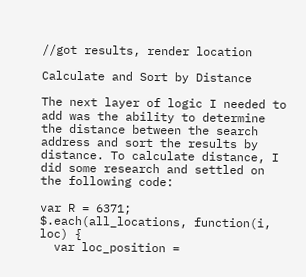//got results, render location

Calculate and Sort by Distance

The next layer of logic I needed to add was the ability to determine the distance between the search address and sort the results by distance. To calculate distance, I did some research and settled on the following code:

var R = 6371;
$.each(all_locations, function(i, loc) {
  var loc_position =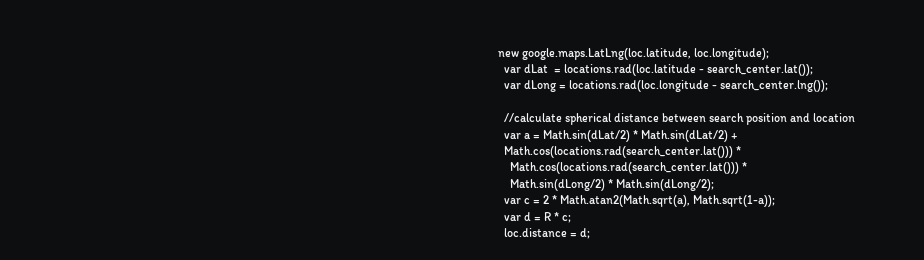new google.maps.LatLng(loc.latitude, loc.longitude);
  var dLat  = locations.rad(loc.latitude - search_center.lat());
  var dLong = locations.rad(loc.longitude - search_center.lng());

  //calculate spherical distance between search position and location
  var a = Math.sin(dLat/2) * Math.sin(dLat/2) +
  Math.cos(locations.rad(search_center.lat())) *
    Math.cos(locations.rad(search_center.lat())) *
    Math.sin(dLong/2) * Math.sin(dLong/2);
  var c = 2 * Math.atan2(Math.sqrt(a), Math.sqrt(1-a));
  var d = R * c;
  loc.distance = d;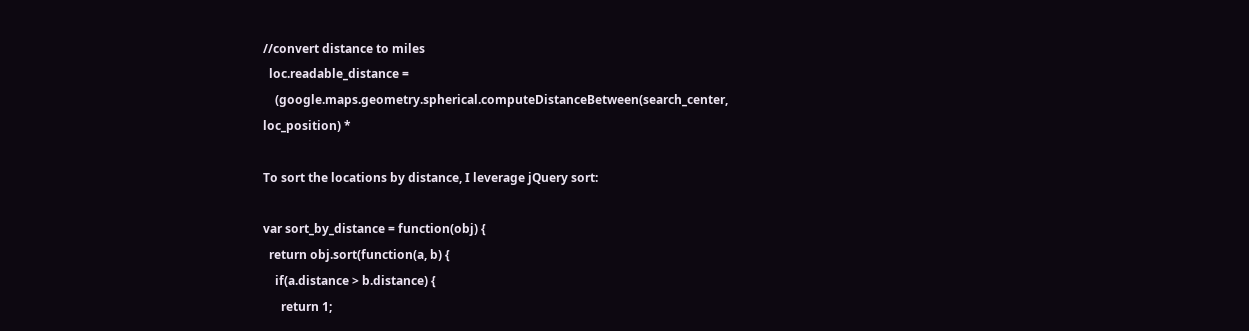//convert distance to miles
  loc.readable_distance =
    (google.maps.geometry.spherical.computeDistanceBetween(search_center, loc_position) *

To sort the locations by distance, I leverage jQuery sort:

var sort_by_distance = function(obj) {
  return obj.sort(function(a, b) {
    if(a.distance > b.distance) {
      return 1;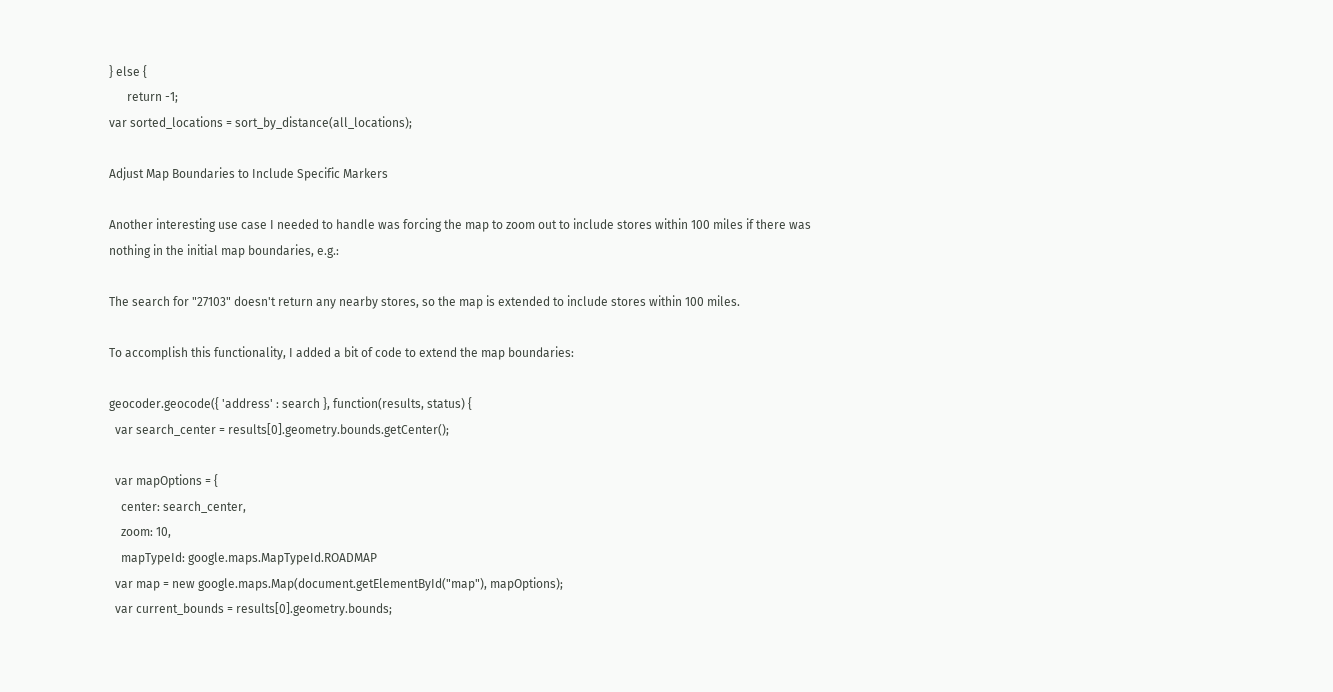} else {
      return -1;
var sorted_locations = sort_by_distance(all_locations);

Adjust Map Boundaries to Include Specific Markers

Another interesting use case I needed to handle was forcing the map to zoom out to include stores within 100 miles if there was nothing in the initial map boundaries, e.g.:

The search for "27103" doesn't return any nearby stores, so the map is extended to include stores within 100 miles.

To accomplish this functionality, I added a bit of code to extend the map boundaries:

geocoder.geocode({ 'address' : search }, function(results, status) {
  var search_center = results[0].geometry.bounds.getCenter();

  var mapOptions = {
    center: search_center,
    zoom: 10,
    mapTypeId: google.maps.MapTypeId.ROADMAP
  var map = new google.maps.Map(document.getElementById("map"), mapOptions);
  var current_bounds = results[0].geometry.bounds;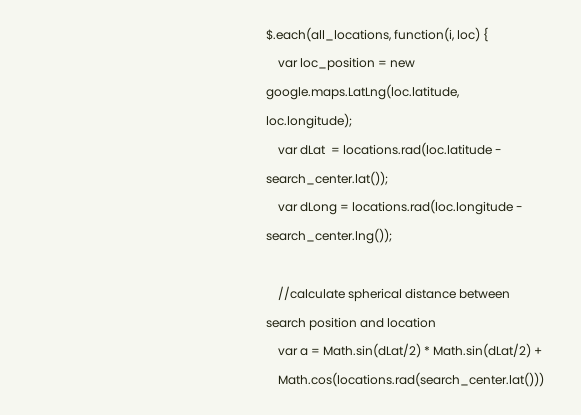$.each(all_locations, function(i, loc) {
    var loc_position = new google.maps.LatLng(loc.latitude, loc.longitude);
    var dLat  = locations.rad(loc.latitude - search_center.lat());
    var dLong = locations.rad(loc.longitude - search_center.lng());

    //calculate spherical distance between search position and location
    var a = Math.sin(dLat/2) * Math.sin(dLat/2) +
    Math.cos(locations.rad(search_center.lat()))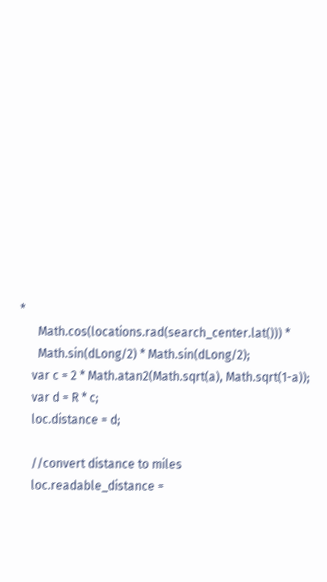*
      Math.cos(locations.rad(search_center.lat())) *
      Math.sin(dLong/2) * Math.sin(dLong/2);
    var c = 2 * Math.atan2(Math.sqrt(a), Math.sqrt(1-a));
    var d = R * c;
    loc.distance = d;

    //convert distance to miles
    loc.readable_distance =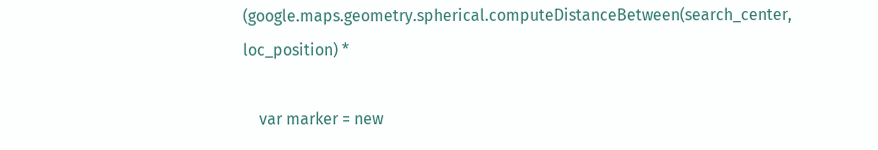(google.maps.geometry.spherical.computeDistanceBetween(search_center, loc_position) *

    var marker = new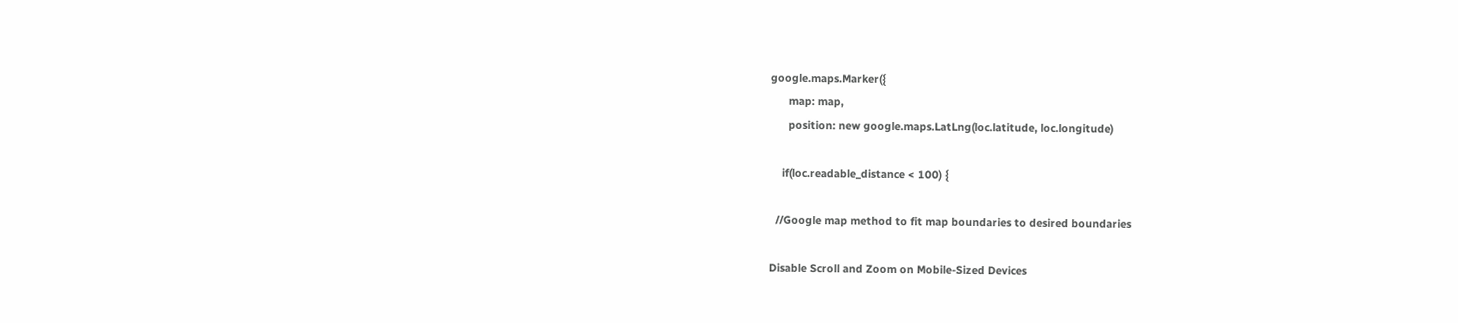google.maps.Marker({
      map: map,
      position: new google.maps.LatLng(loc.latitude, loc.longitude)

    if(loc.readable_distance < 100) {

  //Google map method to fit map boundaries to desired boundaries

Disable Scroll and Zoom on Mobile-Sized Devices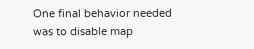One final behavior needed was to disable map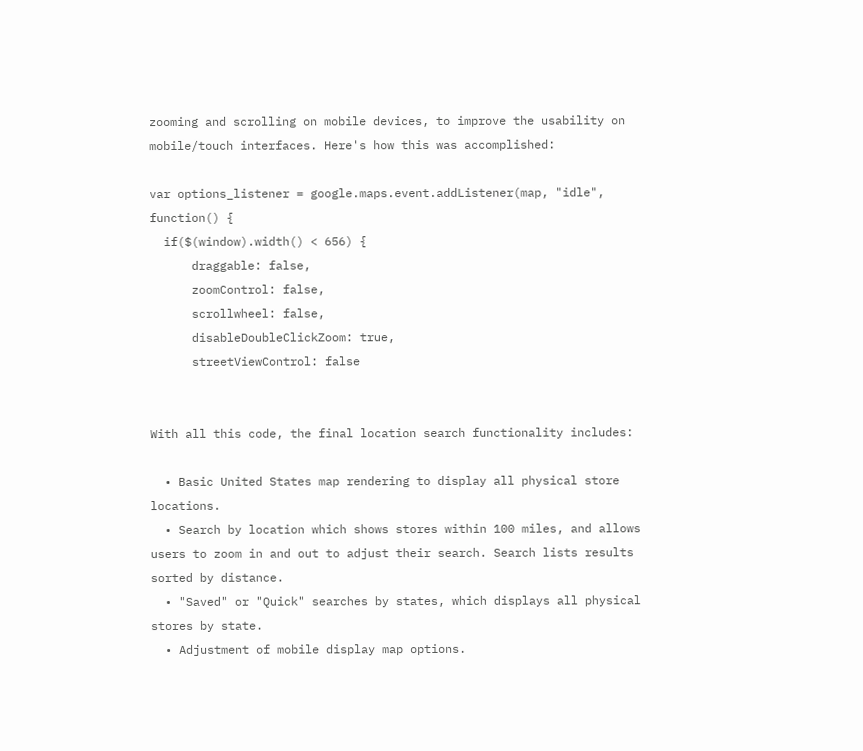zooming and scrolling on mobile devices, to improve the usability on mobile/touch interfaces. Here's how this was accomplished:

var options_listener = google.maps.event.addListener(map, "idle", function() {
  if($(window).width() < 656) {
      draggable: false,
      zoomControl: false,
      scrollwheel: false,
      disableDoubleClickZoom: true,
      streetViewControl: false


With all this code, the final location search functionality includes:

  • Basic United States map rendering to display all physical store locations.
  • Search by location which shows stores within 100 miles, and allows users to zoom in and out to adjust their search. Search lists results sorted by distance.
  • "Saved" or "Quick" searches by states, which displays all physical stores by state.
  • Adjustment of mobile display map options.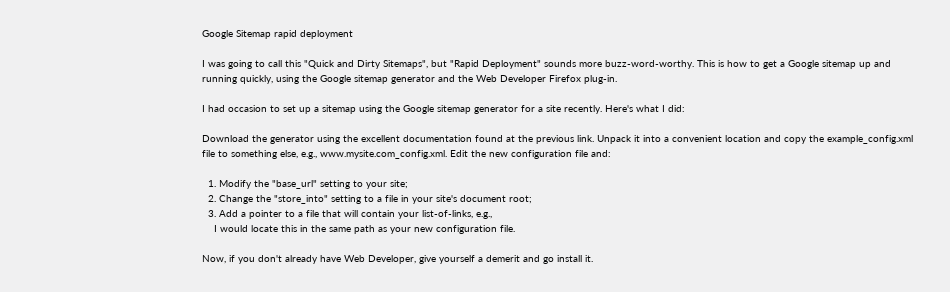Google Sitemap rapid deployment

I was going to call this "Quick and Dirty Sitemaps", but "Rapid Deployment" sounds more buzz-word-worthy. This is how to get a Google sitemap up and running quickly, using the Google sitemap generator and the Web Developer Firefox plug-in.

I had occasion to set up a sitemap using the Google sitemap generator for a site recently. Here's what I did:

Download the generator using the excellent documentation found at the previous link. Unpack it into a convenient location and copy the example_config.xml file to something else, e.g., www.mysite.com_config.xml. Edit the new configuration file and:

  1. Modify the "base_url" setting to your site;
  2. Change the "store_into" setting to a file in your site's document root;
  3. Add a pointer to a file that will contain your list-of-links, e.g.,
    I would locate this in the same path as your new configuration file.

Now, if you don't already have Web Developer, give yourself a demerit and go install it.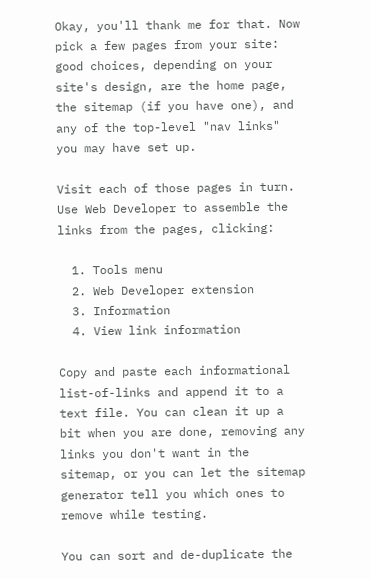Okay, you'll thank me for that. Now pick a few pages from your site: good choices, depending on your site's design, are the home page, the sitemap (if you have one), and any of the top-level "nav links" you may have set up.

Visit each of those pages in turn. Use Web Developer to assemble the links from the pages, clicking:

  1. Tools menu
  2. Web Developer extension
  3. Information
  4. View link information

Copy and paste each informational list-of-links and append it to a text file. You can clean it up a bit when you are done, removing any links you don't want in the sitemap, or you can let the sitemap generator tell you which ones to remove while testing.

You can sort and de-duplicate the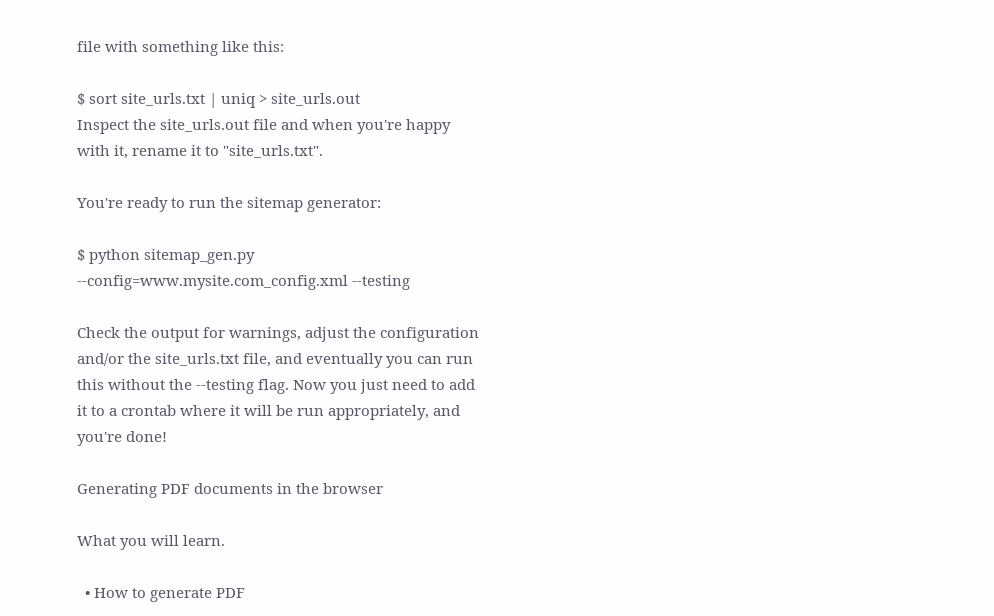file with something like this:

$ sort site_urls.txt | uniq > site_urls.out
Inspect the site_urls.out file and when you're happy with it, rename it to "site_urls.txt".

You're ready to run the sitemap generator:

$ python sitemap_gen.py --config=www.mysite.com_config.xml --testing

Check the output for warnings, adjust the configuration and/or the site_urls.txt file, and eventually you can run this without the --testing flag. Now you just need to add it to a crontab where it will be run appropriately, and you're done!

Generating PDF documents in the browser

What you will learn.

  • How to generate PDF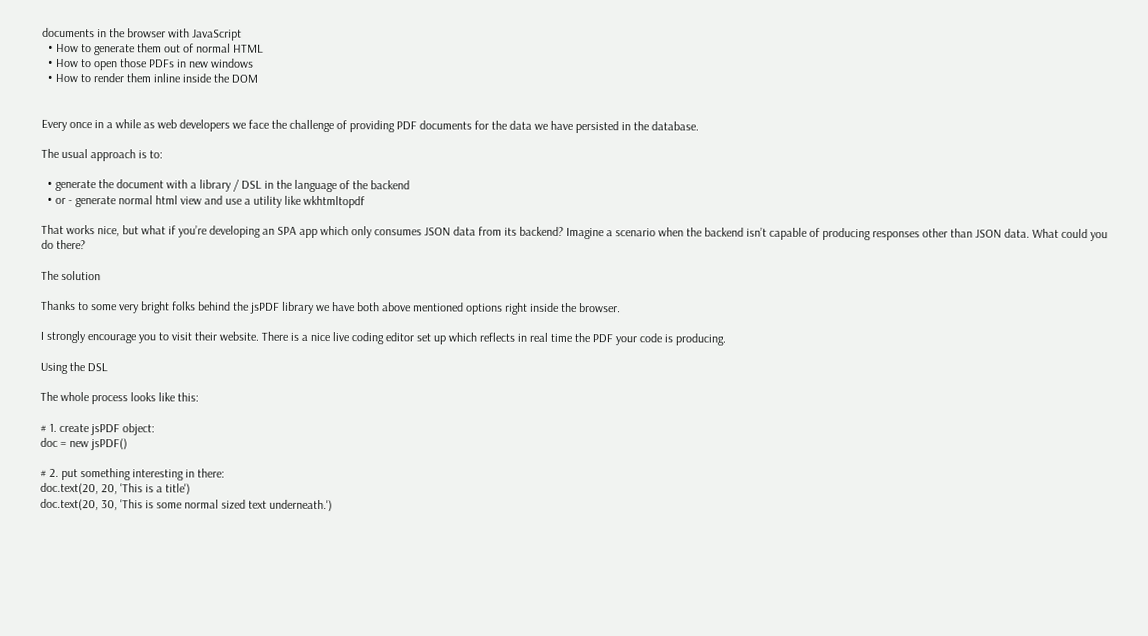documents in the browser with JavaScript
  • How to generate them out of normal HTML
  • How to open those PDFs in new windows
  • How to render them inline inside the DOM


Every once in a while as web developers we face the challenge of providing PDF documents for the data we have persisted in the database.

The usual approach is to:

  • generate the document with a library / DSL in the language of the backend
  • or - generate normal html view and use a utility like wkhtmltopdf

That works nice, but what if you’re developing an SPA app which only consumes JSON data from its backend? Imagine a scenario when the backend isn’t capable of producing responses other than JSON data. What could you do there?

The solution

Thanks to some very bright folks behind the jsPDF library we have both above mentioned options right inside the browser.

I strongly encourage you to visit their website. There is a nice live coding editor set up which reflects in real time the PDF your code is producing.

Using the DSL

The whole process looks like this:

# 1. create jsPDF object:
doc = new jsPDF()

# 2. put something interesting in there:
doc.text(20, 20, 'This is a title')
doc.text(20, 30, 'This is some normal sized text underneath.')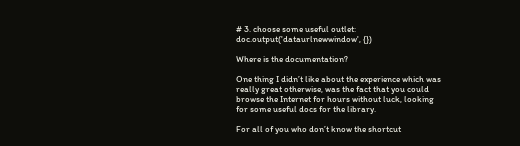# 3. choose some useful outlet:
doc.output('dataurlnewwindow', {})

Where is the documentation?

One thing I didn’t like about the experience which was really great otherwise, was the fact that you could browse the Internet for hours without luck, looking for some useful docs for the library.

For all of you who don’t know the shortcut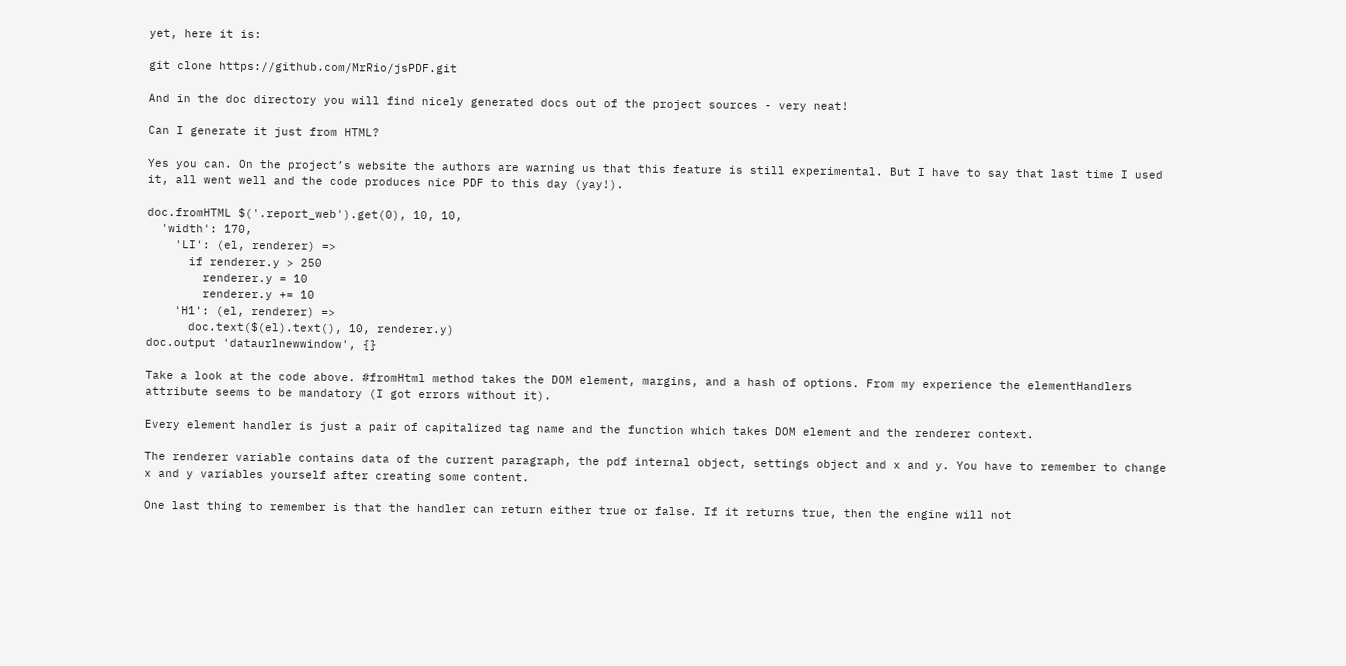yet, here it is:

git clone https://github.com/MrRio/jsPDF.git

And in the doc directory you will find nicely generated docs out of the project sources - very neat!

Can I generate it just from HTML?

Yes you can. On the project’s website the authors are warning us that this feature is still experimental. But I have to say that last time I used it, all went well and the code produces nice PDF to this day (yay!).

doc.fromHTML $('.report_web').get(0), 10, 10,
  'width': 170,
    'LI': (el, renderer) =>
      if renderer.y > 250
        renderer.y = 10
        renderer.y += 10
    'H1': (el, renderer) =>
      doc.text($(el).text(), 10, renderer.y)
doc.output 'dataurlnewwindow', {}

Take a look at the code above. #fromHtml method takes the DOM element, margins, and a hash of options. From my experience the elementHandlers attribute seems to be mandatory (I got errors without it).

Every element handler is just a pair of capitalized tag name and the function which takes DOM element and the renderer context.

The renderer variable contains data of the current paragraph, the pdf internal object, settings object and x and y. You have to remember to change x and y variables yourself after creating some content.

One last thing to remember is that the handler can return either true or false. If it returns true, then the engine will not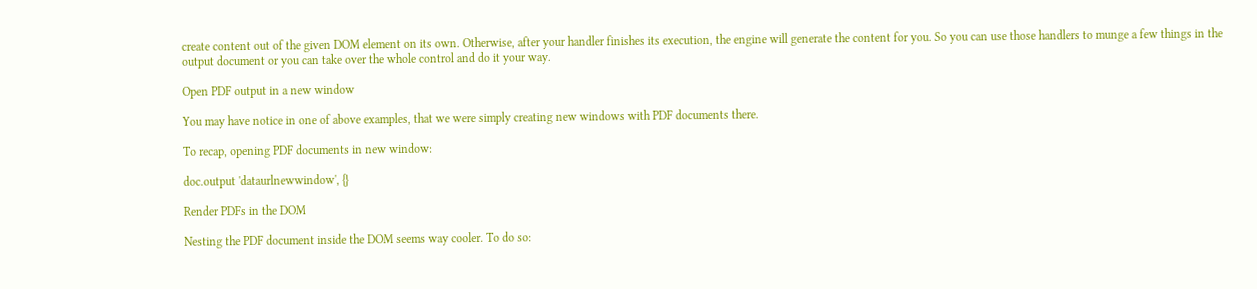create content out of the given DOM element on its own. Otherwise, after your handler finishes its execution, the engine will generate the content for you. So you can use those handlers to munge a few things in the output document or you can take over the whole control and do it your way.

Open PDF output in a new window

You may have notice in one of above examples, that we were simply creating new windows with PDF documents there.

To recap, opening PDF documents in new window:

doc.output 'dataurlnewwindow', {}

Render PDFs in the DOM

Nesting the PDF document inside the DOM seems way cooler. To do so: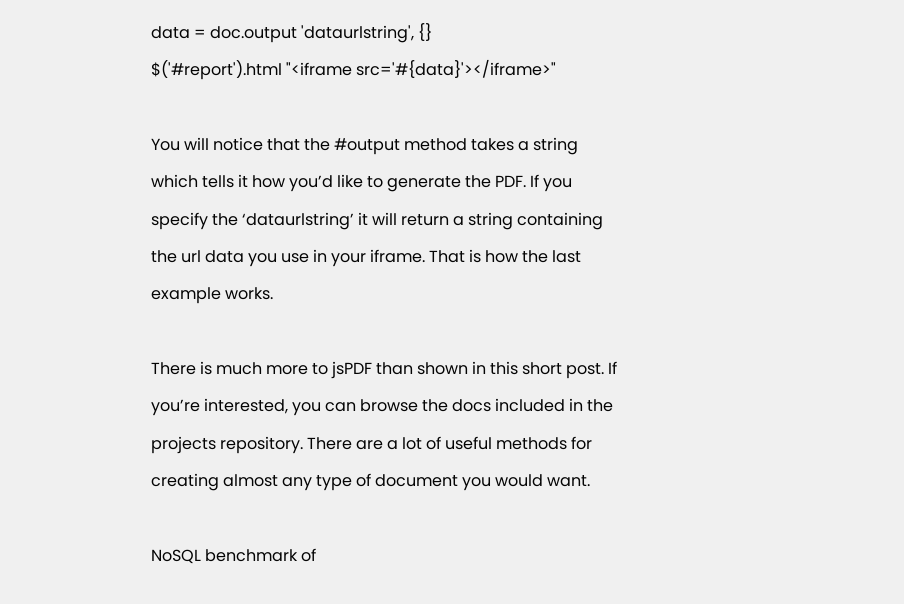data = doc.output 'dataurlstring', {}
$('#report').html "<iframe src='#{data}'></iframe>"

You will notice that the #output method takes a string which tells it how you’d like to generate the PDF. If you specify the ‘dataurlstring’ it will return a string containing the url data you use in your iframe. That is how the last example works.

There is much more to jsPDF than shown in this short post. If you’re interested, you can browse the docs included in the projects repository. There are a lot of useful methods for creating almost any type of document you would want.

NoSQL benchmark of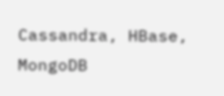Cassandra, HBase, MongoDB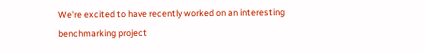We're excited to have recently worked on an interesting benchmarking project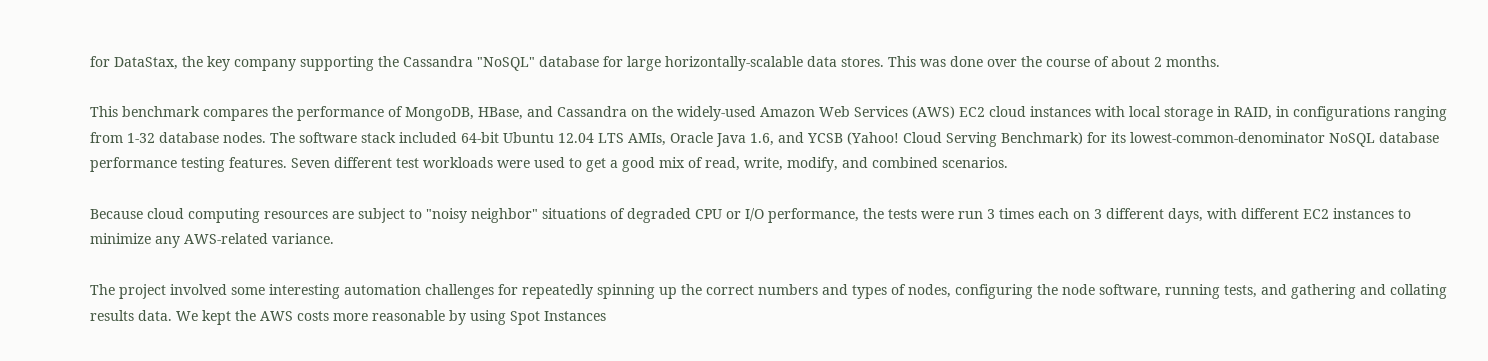for DataStax, the key company supporting the Cassandra "NoSQL" database for large horizontally-scalable data stores. This was done over the course of about 2 months.

This benchmark compares the performance of MongoDB, HBase, and Cassandra on the widely-used Amazon Web Services (AWS) EC2 cloud instances with local storage in RAID, in configurations ranging from 1-32 database nodes. The software stack included 64-bit Ubuntu 12.04 LTS AMIs, Oracle Java 1.6, and YCSB (Yahoo! Cloud Serving Benchmark) for its lowest-common-denominator NoSQL database performance testing features. Seven different test workloads were used to get a good mix of read, write, modify, and combined scenarios.

Because cloud computing resources are subject to "noisy neighbor" situations of degraded CPU or I/O performance, the tests were run 3 times each on 3 different days, with different EC2 instances to minimize any AWS-related variance.

The project involved some interesting automation challenges for repeatedly spinning up the correct numbers and types of nodes, configuring the node software, running tests, and gathering and collating results data. We kept the AWS costs more reasonable by using Spot Instances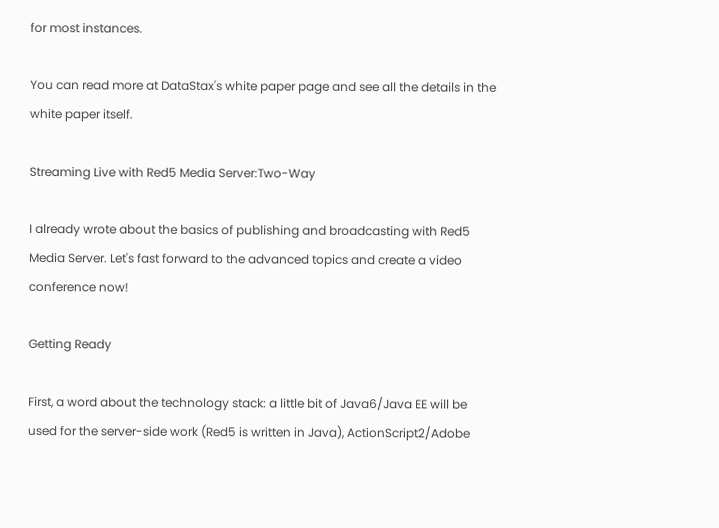for most instances.

You can read more at DataStax's white paper page and see all the details in the white paper itself.

Streaming Live with Red5 Media Server:Two-Way

I already wrote about the basics of publishing and broadcasting with Red5 Media Server. Let's fast forward to the advanced topics and create a video conference now!

Getting Ready

First, a word about the technology stack: a little bit of Java6/Java EE will be used for the server-side work (Red5 is written in Java), ActionScript2/Adobe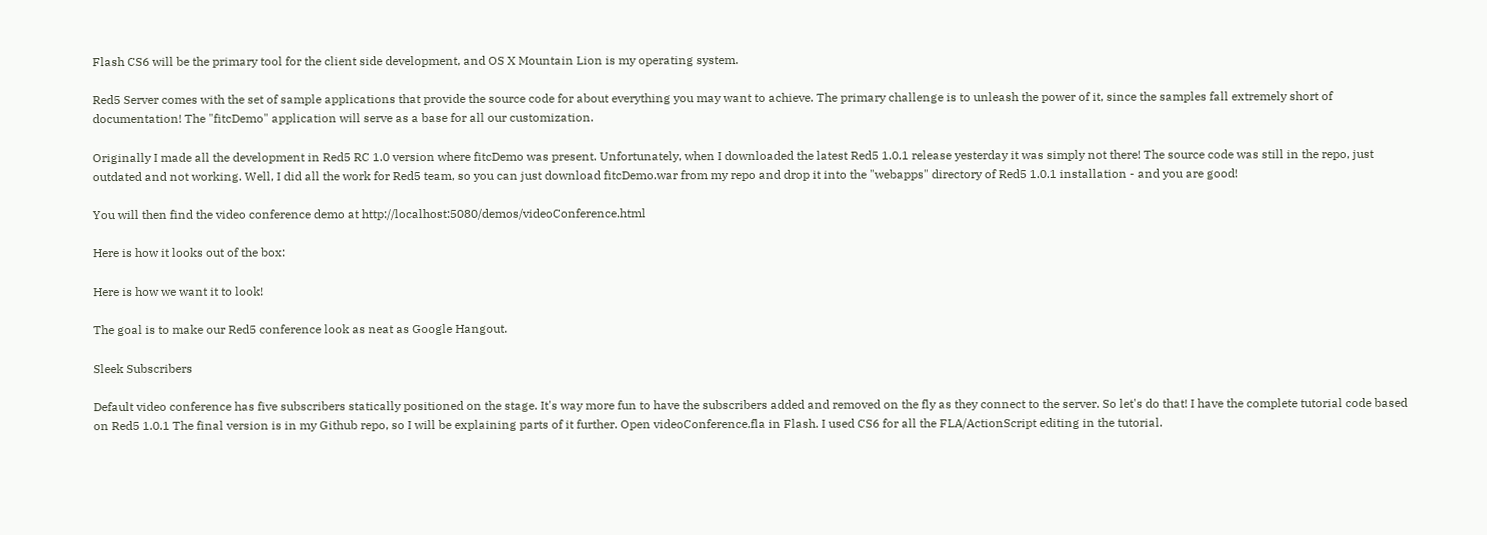Flash CS6 will be the primary tool for the client side development, and OS X Mountain Lion is my operating system.

Red5 Server comes with the set of sample applications that provide the source code for about everything you may want to achieve. The primary challenge is to unleash the power of it, since the samples fall extremely short of documentation! The "fitcDemo" application will serve as a base for all our customization.

Originally I made all the development in Red5 RC 1.0 version where fitcDemo was present. Unfortunately, when I downloaded the latest Red5 1.0.1 release yesterday it was simply not there! The source code was still in the repo, just outdated and not working. Well, I did all the work for Red5 team, so you can just download fitcDemo.war from my repo and drop it into the "webapps" directory of Red5 1.0.1 installation - and you are good!

You will then find the video conference demo at http://localhost:5080/demos/videoConference.html

Here is how it looks out of the box:

Here is how we want it to look!

The goal is to make our Red5 conference look as neat as Google Hangout.

Sleek Subscribers

Default video conference has five subscribers statically positioned on the stage. It's way more fun to have the subscribers added and removed on the fly as they connect to the server. So let's do that! I have the complete tutorial code based on Red5 1.0.1 The final version is in my Github repo, so I will be explaining parts of it further. Open videoConference.fla in Flash. I used CS6 for all the FLA/ActionScript editing in the tutorial.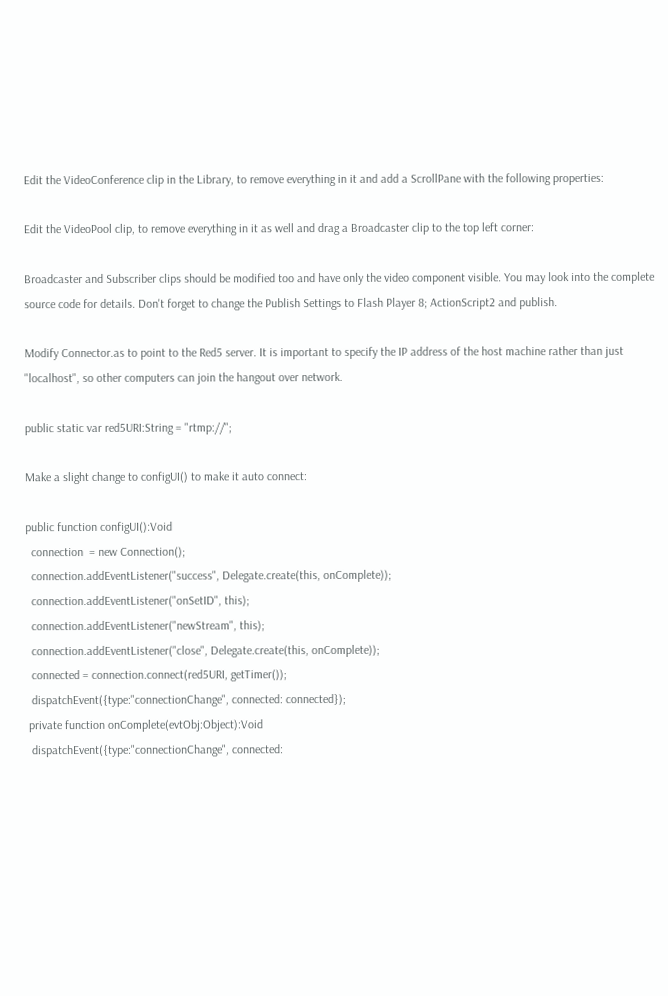Edit the VideoConference clip in the Library, to remove everything in it and add a ScrollPane with the following properties:

Edit the VideoPool clip, to remove everything in it as well and drag a Broadcaster clip to the top left corner:

Broadcaster and Subscriber clips should be modified too and have only the video component visible. You may look into the complete source code for details. Don't forget to change the Publish Settings to Flash Player 8; ActionScript2 and publish.

Modify Connector.as to point to the Red5 server. It is important to specify the IP address of the host machine rather than just "localhost", so other computers can join the hangout over network.

public static var red5URI:String = "rtmp://";

Make a slight change to configUI() to make it auto connect:

public function configUI():Void
  connection  = new Connection();
  connection.addEventListener("success", Delegate.create(this, onComplete));
  connection.addEventListener("onSetID", this);
  connection.addEventListener("newStream", this);
  connection.addEventListener("close", Delegate.create(this, onComplete));
  connected = connection.connect(red5URI, getTimer());
  dispatchEvent({type:"connectionChange", connected: connected});
 private function onComplete(evtObj:Object):Void
  dispatchEvent({type:"connectionChange", connected: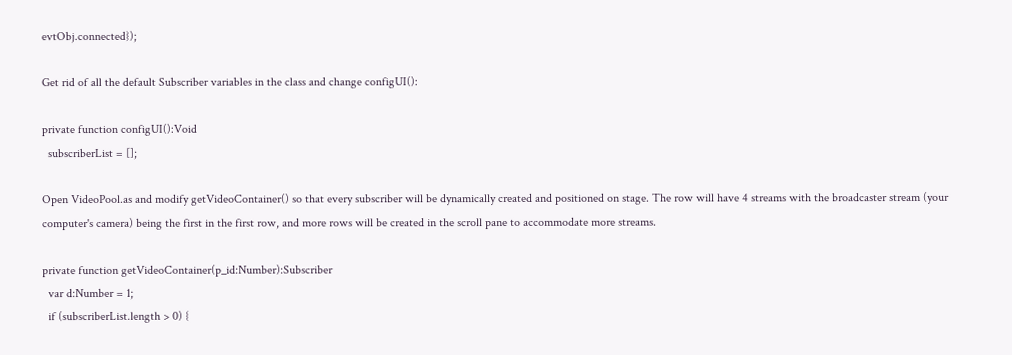evtObj.connected});

Get rid of all the default Subscriber variables in the class and change configUI():

private function configUI():Void
  subscriberList = [];

Open VideoPool.as and modify getVideoContainer() so that every subscriber will be dynamically created and positioned on stage. The row will have 4 streams with the broadcaster stream (your computer's camera) being the first in the first row, and more rows will be created in the scroll pane to accommodate more streams.

private function getVideoContainer(p_id:Number):Subscriber
  var d:Number = 1;
  if (subscriberList.length > 0) {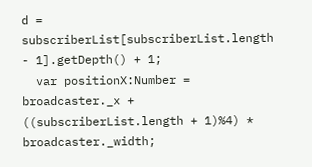d = subscriberList[subscriberList.length - 1].getDepth() + 1;
  var positionX:Number = broadcaster._x + ((subscriberList.length + 1)%4) * broadcaster._width;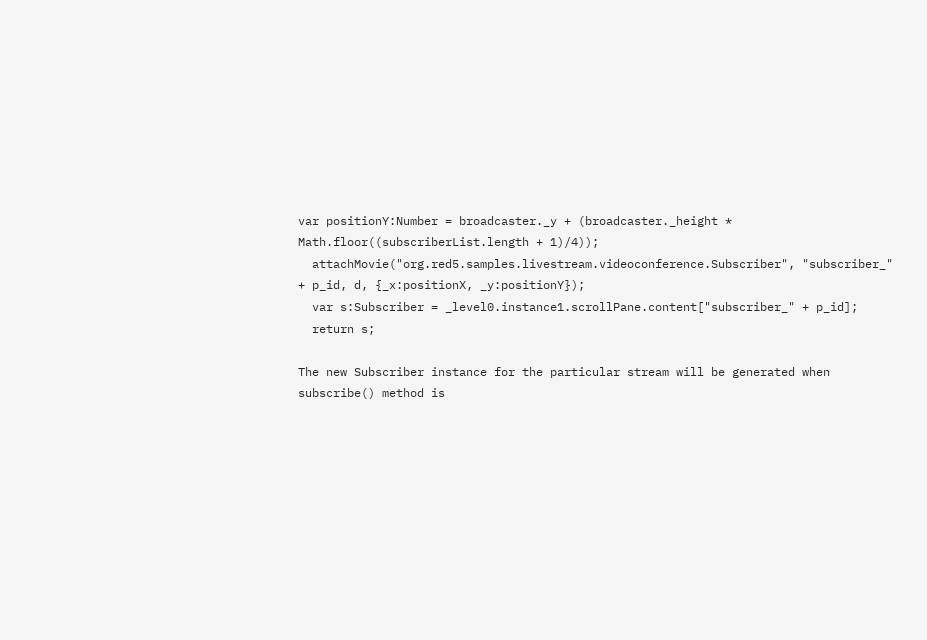var positionY:Number = broadcaster._y + (broadcaster._height * Math.floor((subscriberList.length + 1)/4));
  attachMovie("org.red5.samples.livestream.videoconference.Subscriber", "subscriber_" + p_id, d, {_x:positionX, _y:positionY});
  var s:Subscriber = _level0.instance1.scrollPane.content["subscriber_" + p_id];
  return s;

The new Subscriber instance for the particular stream will be generated when subscribe() method is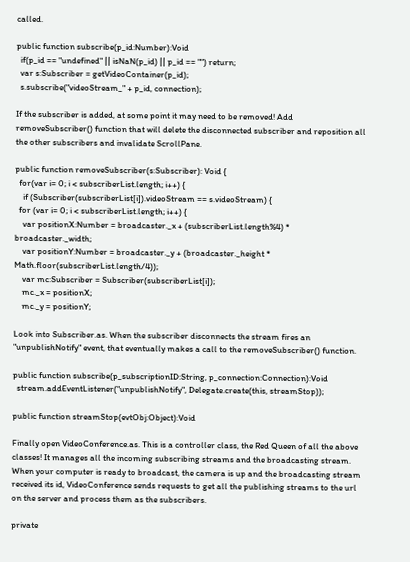called.

public function subscribe(p_id:Number):Void
  if(p_id == "undefined" || isNaN(p_id) || p_id == "") return;
  var s:Subscriber = getVideoContainer(p_id);
  s.subscribe("videoStream_" + p_id, connection);

If the subscriber is added, at some point it may need to be removed! Add removeSubscriber() function that will delete the disconnected subscriber and reposition all the other subscribers and invalidate ScrollPane.

public function removeSubscriber(s:Subscriber): Void {
  for(var i= 0; i < subscriberList.length; i++) {
    if (Subscriber(subscriberList[i]).videoStream == s.videoStream) {
  for (var i= 0; i < subscriberList.length; i++) {
    var positionX:Number = broadcaster._x + (subscriberList.length%4) * broadcaster._width;
    var positionY:Number = broadcaster._y + (broadcaster._height * Math.floor(subscriberList.length/4));
    var mc:Subscriber = Subscriber(subscriberList[i]);
    mc._x = positionX;
    mc._y = positionY;

Look into Subscriber.as. When the subscriber disconnects the stream fires an "unpublishNotify" event, that eventually makes a call to the removeSubscriber() function.

public function subscribe(p_subscriptionID:String, p_connection:Connection):Void
  stream.addEventListener("unpublishNotify", Delegate.create(this, streamStop));

public function streamStop(evtObj:Object):Void

Finally open VideoConference.as. This is a controller class, the Red Queen of all the above classes! It manages all the incoming subscribing streams and the broadcasting stream. When your computer is ready to broadcast, the camera is up and the broadcasting stream received its id, VideoConference sends requests to get all the publishing streams to the url on the server and process them as the subscribers.

private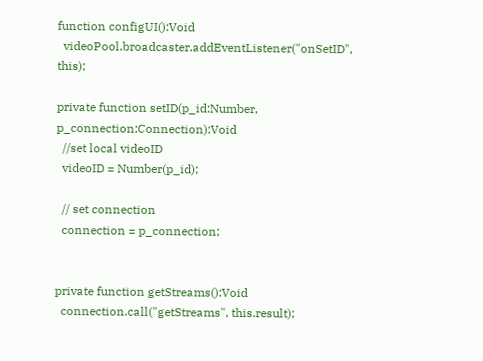function configUI():Void
  videoPool.broadcaster.addEventListener("onSetID", this);

private function setID(p_id:Number, p_connection:Connection):Void
  //set local videoID
  videoID = Number(p_id);

  // set connection
  connection = p_connection;


private function getStreams():Void
  connection.call("getStreams", this.result);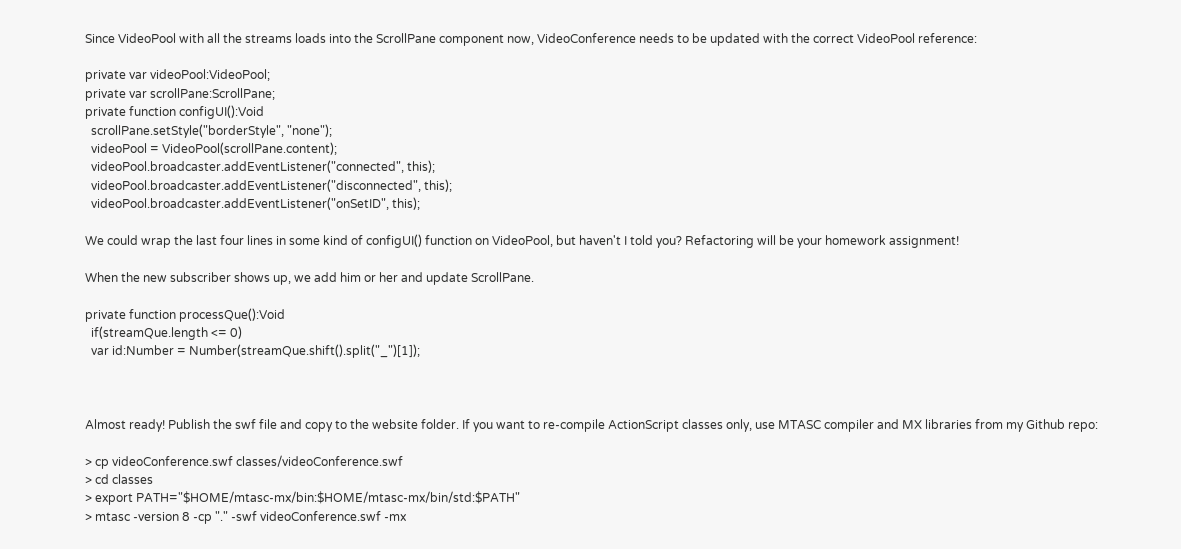Since VideoPool with all the streams loads into the ScrollPane component now, VideoConference needs to be updated with the correct VideoPool reference:

private var videoPool:VideoPool;
private var scrollPane:ScrollPane;
private function configUI():Void
  scrollPane.setStyle("borderStyle", "none");
  videoPool = VideoPool(scrollPane.content);
  videoPool.broadcaster.addEventListener("connected", this);
  videoPool.broadcaster.addEventListener("disconnected", this);
  videoPool.broadcaster.addEventListener("onSetID", this);

We could wrap the last four lines in some kind of configUI() function on VideoPool, but haven't I told you? Refactoring will be your homework assignment!

When the new subscriber shows up, we add him or her and update ScrollPane.

private function processQue():Void
  if(streamQue.length <= 0)
  var id:Number = Number(streamQue.shift().split("_")[1]);



Almost ready! Publish the swf file and copy to the website folder. If you want to re-compile ActionScript classes only, use MTASC compiler and MX libraries from my Github repo:

> cp videoConference.swf classes/videoConference.swf
> cd classes
> export PATH="$HOME/mtasc-mx/bin:$HOME/mtasc-mx/bin/std:$PATH"
> mtasc -version 8 -cp "." -swf videoConference.swf -mx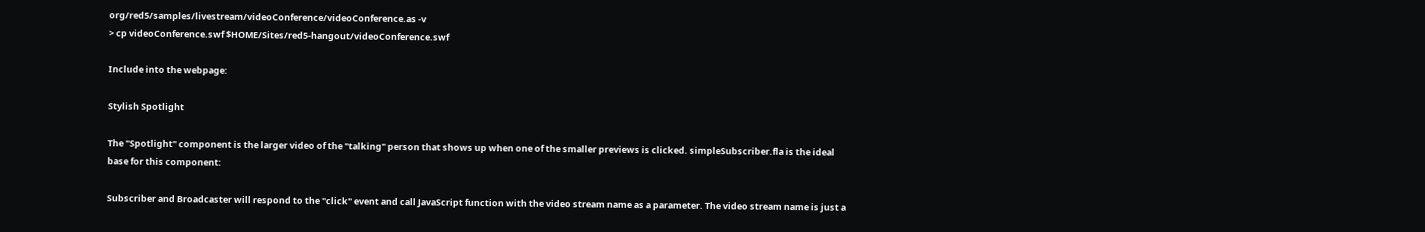org/red5/samples/livestream/videoConference/videoConference.as -v
> cp videoConference.swf $HOME/Sites/red5-hangout/videoConference.swf

Include into the webpage:

Stylish Spotlight

The "Spotlight" component is the larger video of the "talking" person that shows up when one of the smaller previews is clicked. simpleSubscriber.fla is the ideal base for this component:

Subscriber and Broadcaster will respond to the "click" event and call JavaScript function with the video stream name as a parameter. The video stream name is just a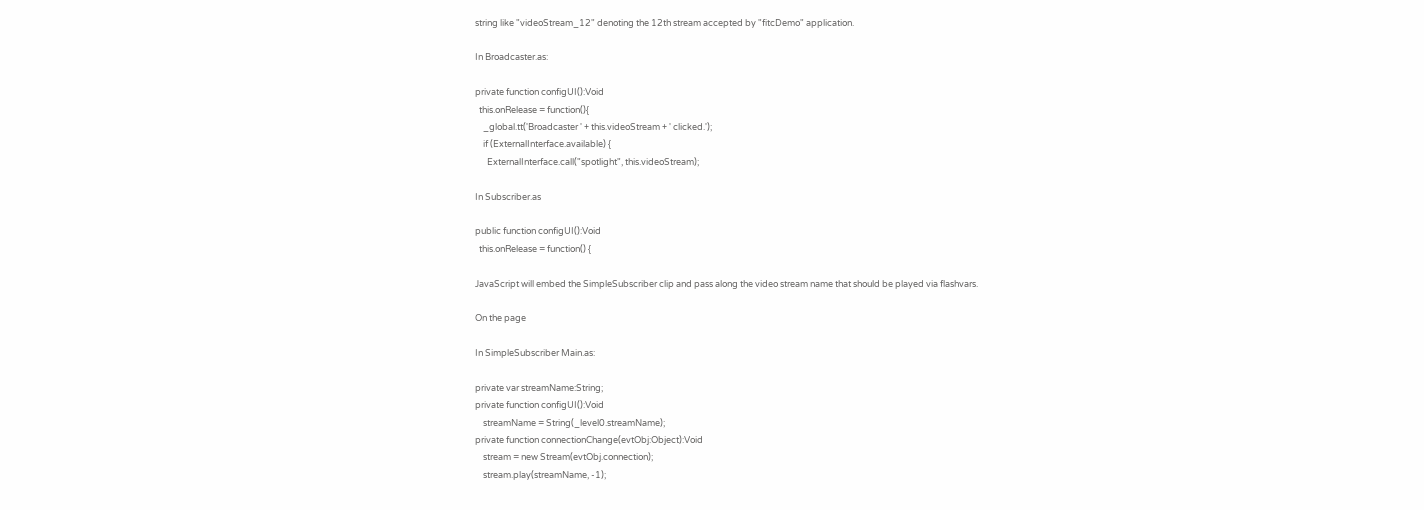string like "videoStream_12" denoting the 12th stream accepted by "fitcDemo" application.

In Broadcaster.as:

private function configUI():Void
  this.onRelease = function(){
    _global.tt('Broadcaster ' + this.videoStream + ' clicked.');
    if (ExternalInterface.available) {
      ExternalInterface.call("spotlight", this.videoStream);

In Subscriber.as

public function configUI():Void
  this.onRelease = function() {

JavaScript will embed the SimpleSubscriber clip and pass along the video stream name that should be played via flashvars.

On the page

In SimpleSubscriber Main.as:

private var streamName:String;
private function configUI():Void
    streamName = String(_level0.streamName);
private function connectionChange(evtObj:Object):Void
    stream = new Stream(evtObj.connection);
    stream.play(streamName, -1);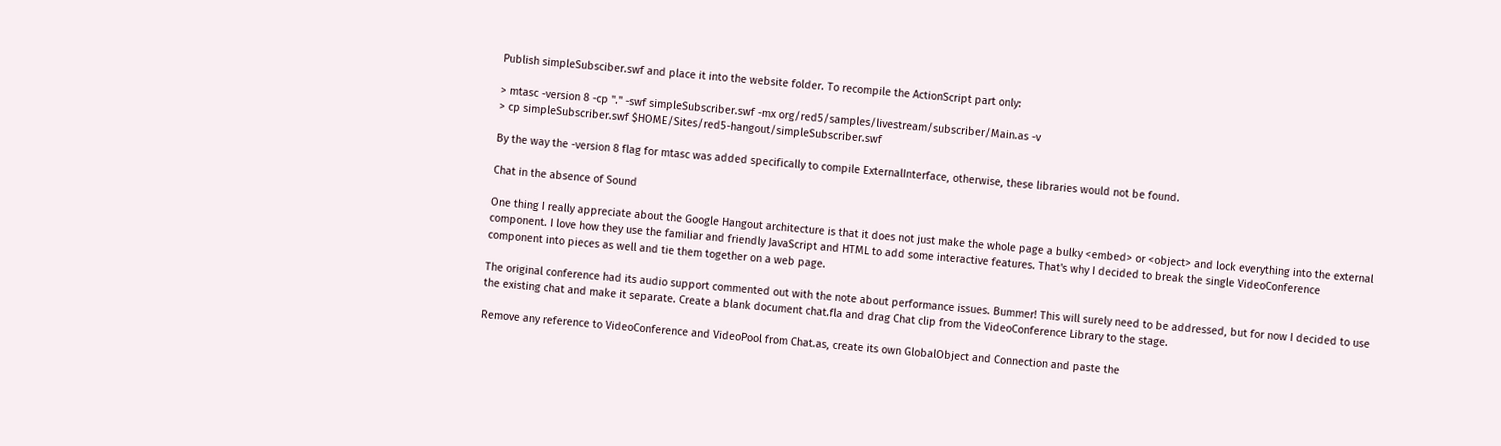Publish simpleSubsciber.swf and place it into the website folder. To recompile the ActionScript part only:

> mtasc -version 8 -cp "." -swf simpleSubscriber.swf -mx org/red5/samples/livestream/subscriber/Main.as -v
> cp simpleSubscriber.swf $HOME/Sites/red5-hangout/simpleSubscriber.swf

By the way the -version 8 flag for mtasc was added specifically to compile ExternalInterface, otherwise, these libraries would not be found.

Chat in the absence of Sound

One thing I really appreciate about the Google Hangout architecture is that it does not just make the whole page a bulky <embed> or <object> and lock everything into the external component. I love how they use the familiar and friendly JavaScript and HTML to add some interactive features. That's why I decided to break the single VideoConference component into pieces as well and tie them together on a web page.

The original conference had its audio support commented out with the note about performance issues. Bummer! This will surely need to be addressed, but for now I decided to use the existing chat and make it separate. Create a blank document chat.fla and drag Chat clip from the VideoConference Library to the stage.

Remove any reference to VideoConference and VideoPool from Chat.as, create its own GlobalObject and Connection and paste the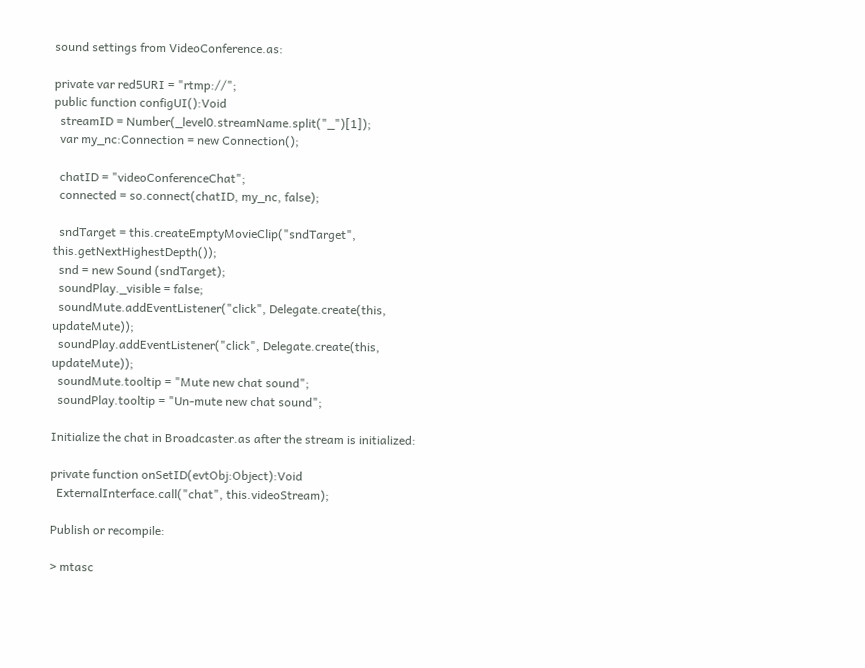sound settings from VideoConference.as:

private var red5URI = "rtmp://";
public function configUI():Void
  streamID = Number(_level0.streamName.split("_")[1]);
  var my_nc:Connection = new Connection();

  chatID = "videoConferenceChat";
  connected = so.connect(chatID, my_nc, false);

  sndTarget = this.createEmptyMovieClip("sndTarget", this.getNextHighestDepth());
  snd = new Sound (sndTarget);
  soundPlay._visible = false;
  soundMute.addEventListener("click", Delegate.create(this, updateMute));
  soundPlay.addEventListener("click", Delegate.create(this, updateMute));
  soundMute.tooltip = "Mute new chat sound";
  soundPlay.tooltip = "Un-mute new chat sound";

Initialize the chat in Broadcaster.as after the stream is initialized:

private function onSetID(evtObj:Object):Void
  ExternalInterface.call("chat", this.videoStream);

Publish or recompile:

> mtasc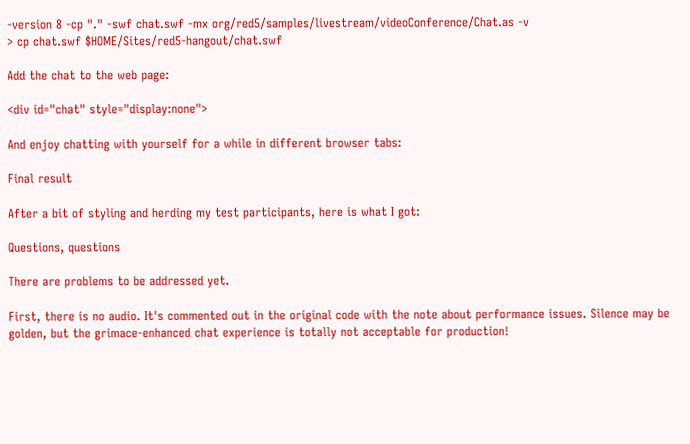-version 8 -cp "." -swf chat.swf -mx org/red5/samples/livestream/videoConference/Chat.as -v
> cp chat.swf $HOME/Sites/red5-hangout/chat.swf

Add the chat to the web page:

<div id="chat" style="display:none">

And enjoy chatting with yourself for a while in different browser tabs:

Final result

After a bit of styling and herding my test participants, here is what I got:

Questions, questions

There are problems to be addressed yet.

First, there is no audio. It's commented out in the original code with the note about performance issues. Silence may be golden, but the grimace-enhanced chat experience is totally not acceptable for production!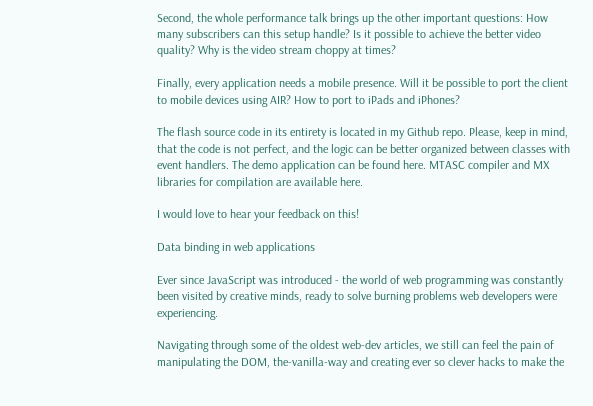Second, the whole performance talk brings up the other important questions: How many subscribers can this setup handle? Is it possible to achieve the better video quality? Why is the video stream choppy at times?

Finally, every application needs a mobile presence. Will it be possible to port the client to mobile devices using AIR? How to port to iPads and iPhones?

The flash source code in its entirety is located in my Github repo. Please, keep in mind, that the code is not perfect, and the logic can be better organized between classes with event handlers. The demo application can be found here. MTASC compiler and MX libraries for compilation are available here.

I would love to hear your feedback on this!

Data binding in web applications

Ever since JavaScript was introduced - the world of web programming was constantly been visited by creative minds, ready to solve burning problems web developers were experiencing.

Navigating through some of the oldest web-dev articles, we still can feel the pain of manipulating the DOM, the-vanilla-way and creating ever so clever hacks to make the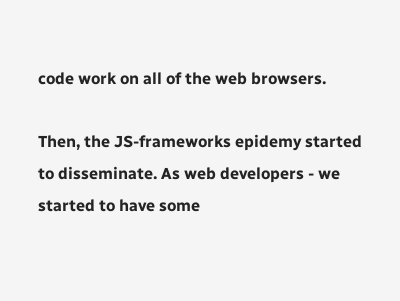code work on all of the web browsers.

Then, the JS-frameworks epidemy started to disseminate. As web developers - we started to have some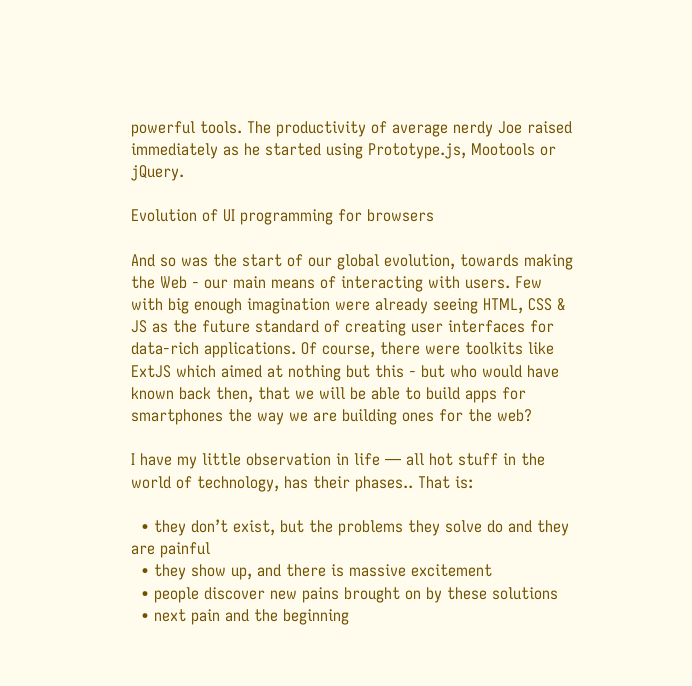powerful tools. The productivity of average nerdy Joe raised immediately as he started using Prototype.js, Mootools or jQuery.

Evolution of UI programming for browsers

And so was the start of our global evolution, towards making the Web - our main means of interacting with users. Few with big enough imagination were already seeing HTML, CSS & JS as the future standard of creating user interfaces for data-rich applications. Of course, there were toolkits like ExtJS which aimed at nothing but this - but who would have known back then, that we will be able to build apps for smartphones the way we are building ones for the web?

I have my little observation in life — all hot stuff in the world of technology, has their phases.. That is:

  • they don’t exist, but the problems they solve do and they are painful
  • they show up, and there is massive excitement
  • people discover new pains brought on by these solutions
  • next pain and the beginning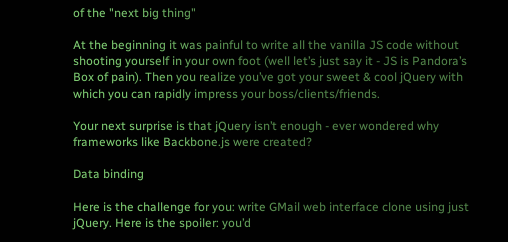of the "next big thing"

At the beginning it was painful to write all the vanilla JS code without shooting yourself in your own foot (well let’s just say it - JS is Pandora’s Box of pain). Then you realize you’ve got your sweet & cool jQuery with which you can rapidly impress your boss/clients/friends.

Your next surprise is that jQuery isn’t enough - ever wondered why frameworks like Backbone.js were created?

Data binding

Here is the challenge for you: write GMail web interface clone using just jQuery. Here is the spoiler: you’d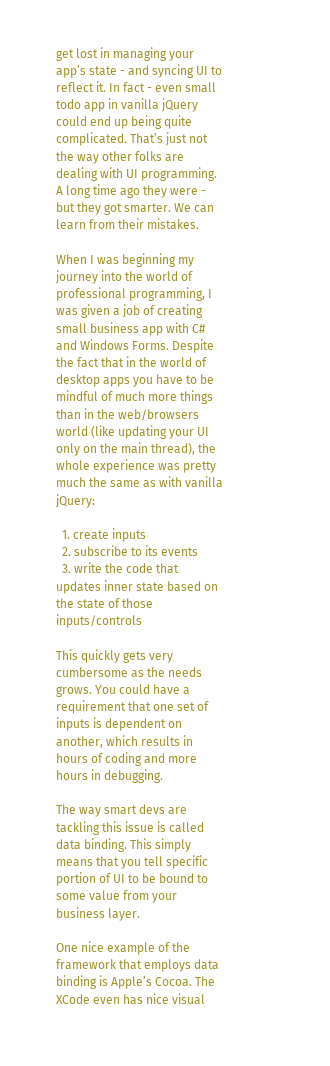get lost in managing your app’s state - and syncing UI to reflect it. In fact - even small todo app in vanilla jQuery could end up being quite complicated. That’s just not the way other folks are dealing with UI programming. A long time ago they were - but they got smarter. We can learn from their mistakes.

When I was beginning my journey into the world of professional programming, I was given a job of creating small business app with C# and Windows Forms. Despite the fact that in the world of desktop apps you have to be mindful of much more things than in the web/browsers world (like updating your UI only on the main thread), the whole experience was pretty much the same as with vanilla jQuery:

  1. create inputs
  2. subscribe to its events
  3. write the code that updates inner state based on the state of those inputs/controls

This quickly gets very cumbersome as the needs grows. You could have a requirement that one set of inputs is dependent on another, which results in hours of coding and more hours in debugging.

The way smart devs are tackling this issue is called data binding. This simply means that you tell specific portion of UI to be bound to some value from your business layer.

One nice example of the framework that employs data binding is Apple’s Cocoa. The XCode even has nice visual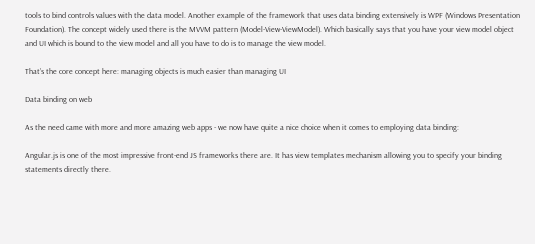tools to bind controls values with the data model. Another example of the framework that uses data binding extensively is WPF (Windows Presentation Foundation). The concept widely used there is the MVVM pattern (Model-View-ViewModel). Which basically says that you have your view model object and UI which is bound to the view model and all you have to do is to manage the view model.

That’s the core concept here: managing objects is much easier than managing UI

Data binding on web

As the need came with more and more amazing web apps - we now have quite a nice choice when it comes to employing data binding:

Angular.js is one of the most impressive front-end JS frameworks there are. It has view templates mechanism allowing you to specify your binding statements directly there.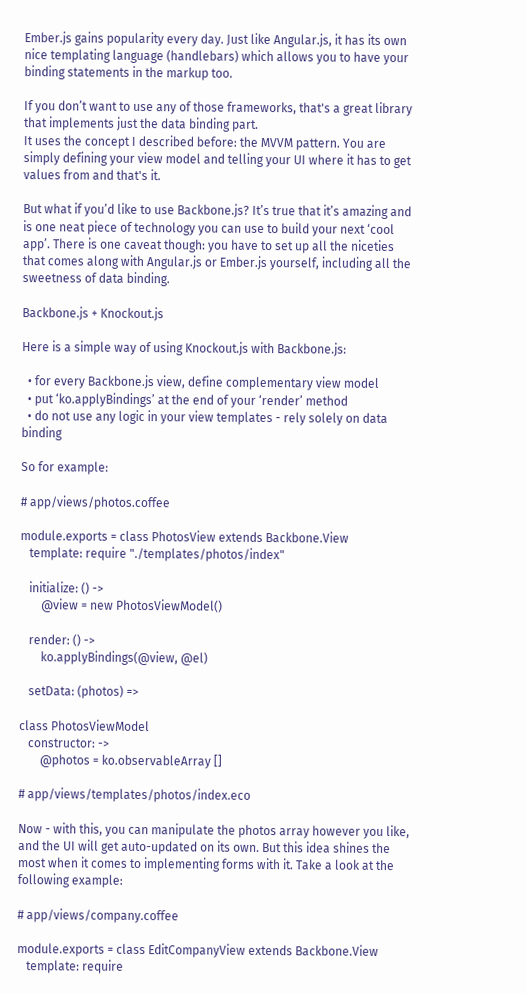Ember.js gains popularity every day. Just like Angular.js, it has its own nice templating language (handlebars) which allows you to have your binding statements in the markup too.

If you don’t want to use any of those frameworks, that's a great library that implements just the data binding part.
It uses the concept I described before: the MVVM pattern. You are simply defining your view model and telling your UI where it has to get values from and that's it.

But what if you’d like to use Backbone.js? It’s true that it’s amazing and is one neat piece of technology you can use to build your next ‘cool app’. There is one caveat though: you have to set up all the niceties that comes along with Angular.js or Ember.js yourself, including all the sweetness of data binding.

Backbone.js + Knockout.js

Here is a simple way of using Knockout.js with Backbone.js:

  • for every Backbone.js view, define complementary view model
  • put ‘ko.applyBindings’ at the end of your ‘render’ method
  • do not use any logic in your view templates - rely solely on data binding

So for example:

# app/views/photos.coffee

module.exports = class PhotosView extends Backbone.View
   template: require "./templates/photos/index"

   initialize: () ->
       @view = new PhotosViewModel()

   render: () ->
       ko.applyBindings(@view, @el)

   setData: (photos) =>

class PhotosViewModel
   constructor: ->
       @photos = ko.observableArray []

# app/views/templates/photos/index.eco

Now - with this, you can manipulate the photos array however you like, and the UI will get auto-updated on its own. But this idea shines the most when it comes to implementing forms with it. Take a look at the following example:

# app/views/company.coffee

module.exports = class EditCompanyView extends Backbone.View
   template: require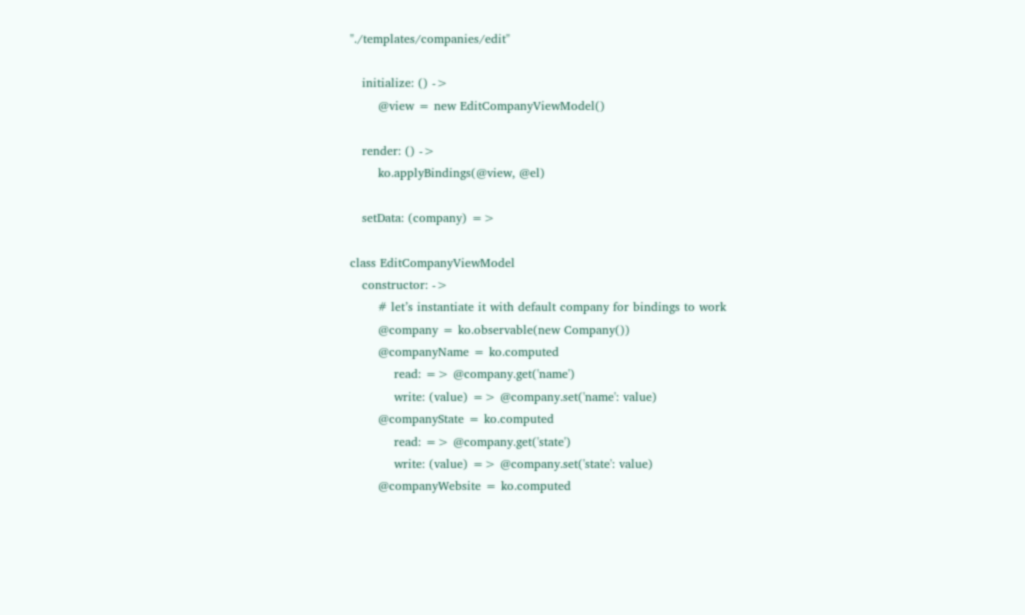"./templates/companies/edit"

   initialize: () ->
       @view = new EditCompanyViewModel()

   render: () ->
       ko.applyBindings(@view, @el)

   setData: (company) =>

class EditCompanyViewModel
   constructor: ->
       # let’s instantiate it with default company for bindings to work
       @company = ko.observable(new Company())
       @companyName = ko.computed
           read: => @company.get('name')
           write: (value) => @company.set('name': value)
       @companyState = ko.computed
           read: => @company.get('state')
           write: (value) => @company.set('state': value)
       @companyWebsite = ko.computed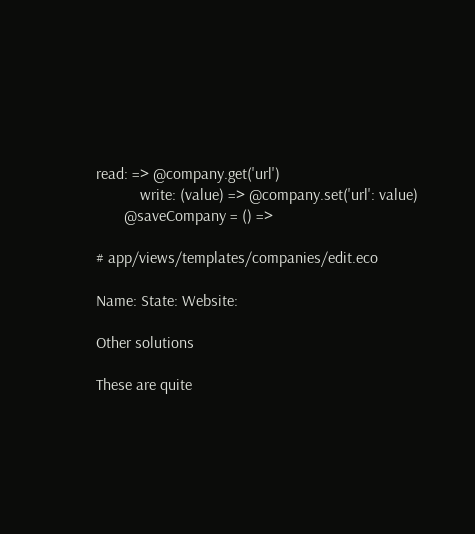read: => @company.get('url')
           write: (value) => @company.set('url': value)
       @saveCompany = () =>

# app/views/templates/companies/edit.eco

Name: State: Website:

Other solutions

These are quite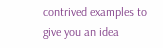contrived examples to give you an idea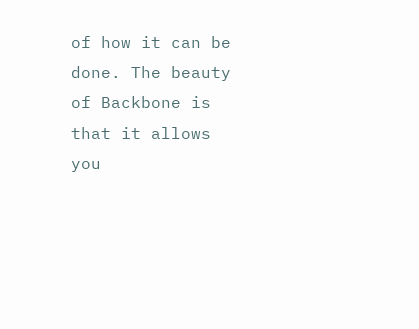of how it can be done. The beauty of Backbone is that it allows you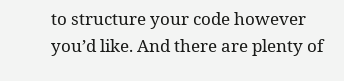to structure your code however you’d like. And there are plenty of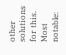other solutions for this. Most notable: